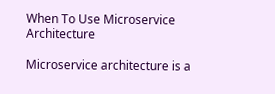When To Use Microservice Architecture

Microservice architecture is a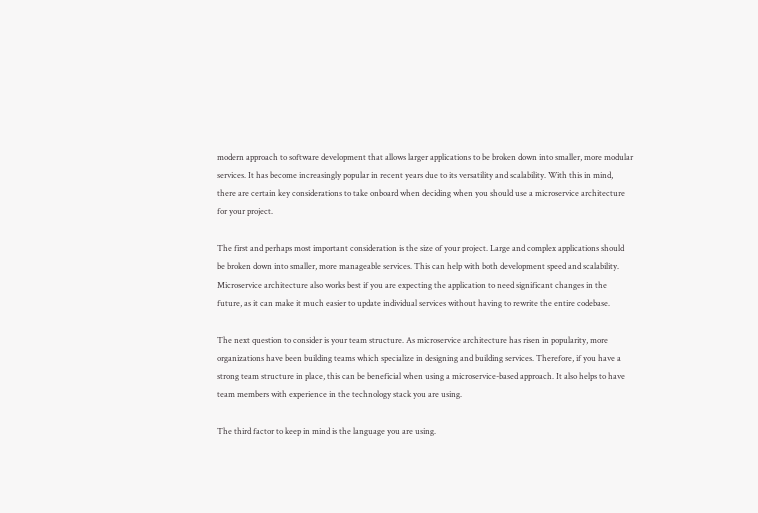modern approach to software development that allows larger applications to be broken down into smaller, more modular services. It has become increasingly popular in recent years due to its versatility and scalability. With this in mind, there are certain key considerations to take onboard when deciding when you should use a microservice architecture for your project.

The first and perhaps most important consideration is the size of your project. Large and complex applications should be broken down into smaller, more manageable services. This can help with both development speed and scalability. Microservice architecture also works best if you are expecting the application to need significant changes in the future, as it can make it much easier to update individual services without having to rewrite the entire codebase.

The next question to consider is your team structure. As microservice architecture has risen in popularity, more organizations have been building teams which specialize in designing and building services. Therefore, if you have a strong team structure in place, this can be beneficial when using a microservice-based approach. It also helps to have team members with experience in the technology stack you are using.

The third factor to keep in mind is the language you are using.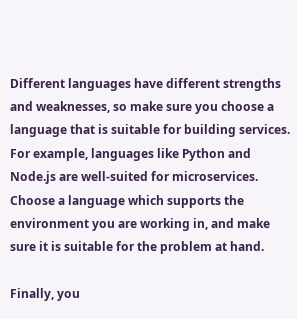Different languages have different strengths and weaknesses, so make sure you choose a language that is suitable for building services. For example, languages like Python and Node.js are well-suited for microservices. Choose a language which supports the environment you are working in, and make sure it is suitable for the problem at hand.

Finally, you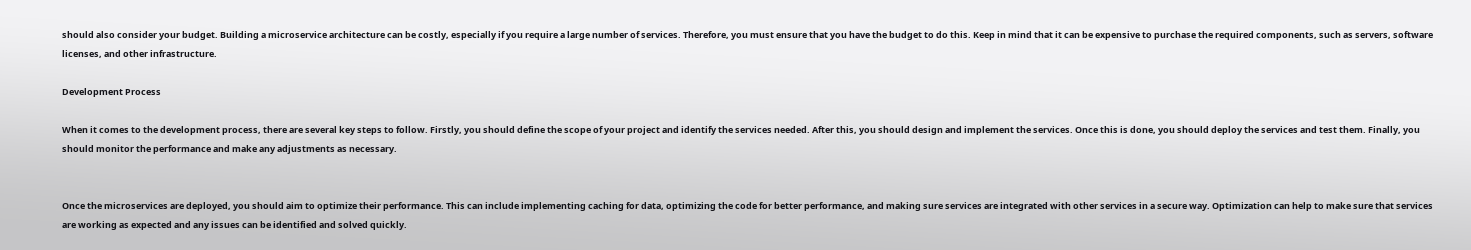should also consider your budget. Building a microservice architecture can be costly, especially if you require a large number of services. Therefore, you must ensure that you have the budget to do this. Keep in mind that it can be expensive to purchase the required components, such as servers, software licenses, and other infrastructure.

Development Process

When it comes to the development process, there are several key steps to follow. Firstly, you should define the scope of your project and identify the services needed. After this, you should design and implement the services. Once this is done, you should deploy the services and test them. Finally, you should monitor the performance and make any adjustments as necessary.


Once the microservices are deployed, you should aim to optimize their performance. This can include implementing caching for data, optimizing the code for better performance, and making sure services are integrated with other services in a secure way. Optimization can help to make sure that services are working as expected and any issues can be identified and solved quickly.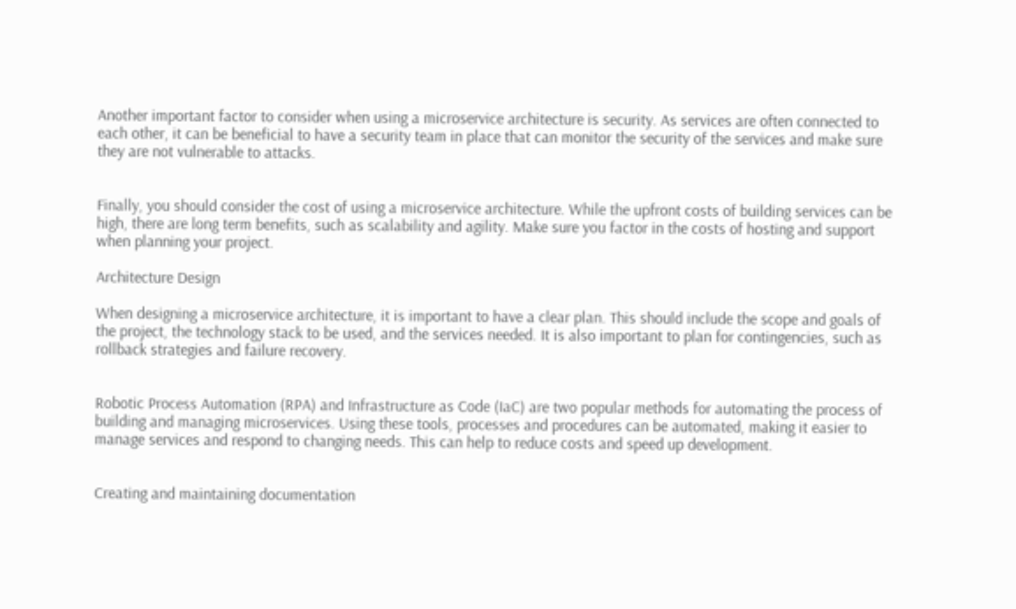Another important factor to consider when using a microservice architecture is security. As services are often connected to each other, it can be beneficial to have a security team in place that can monitor the security of the services and make sure they are not vulnerable to attacks.


Finally, you should consider the cost of using a microservice architecture. While the upfront costs of building services can be high, there are long term benefits, such as scalability and agility. Make sure you factor in the costs of hosting and support when planning your project.

Architecture Design

When designing a microservice architecture, it is important to have a clear plan. This should include the scope and goals of the project, the technology stack to be used, and the services needed. It is also important to plan for contingencies, such as rollback strategies and failure recovery.


Robotic Process Automation (RPA) and Infrastructure as Code (IaC) are two popular methods for automating the process of building and managing microservices. Using these tools, processes and procedures can be automated, making it easier to manage services and respond to changing needs. This can help to reduce costs and speed up development.


Creating and maintaining documentation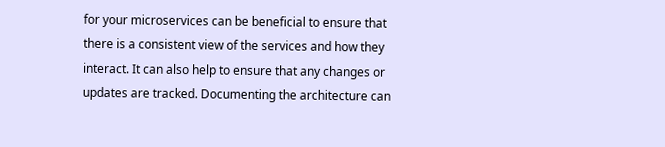for your microservices can be beneficial to ensure that there is a consistent view of the services and how they interact. It can also help to ensure that any changes or updates are tracked. Documenting the architecture can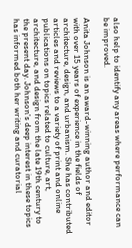also help to identify any areas where performance can be improved.

Anita Johnson is an award-winning author and editor with over 15 years of experience in the fields of architecture, design, and urbanism. She has contributed articles and reviews to a variety of print and online publications on topics related to culture, art, architecture, and design from the late 19th century to the present day. Johnson's deep interest in these topics has informed both her writing and curatorial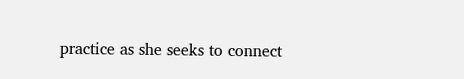practice as she seeks to connect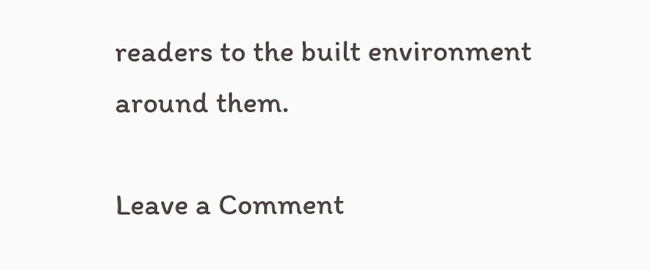readers to the built environment around them.

Leave a Comment